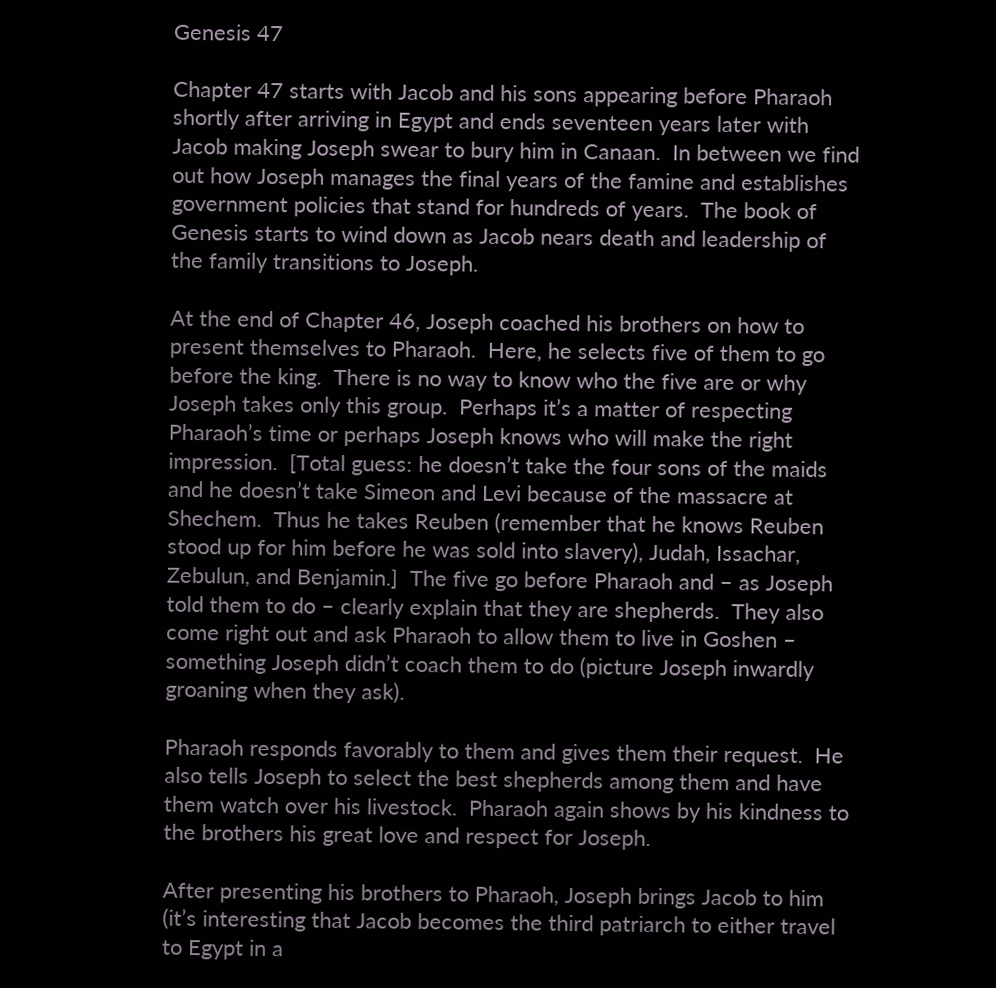Genesis 47

Chapter 47 starts with Jacob and his sons appearing before Pharaoh shortly after arriving in Egypt and ends seventeen years later with Jacob making Joseph swear to bury him in Canaan.  In between we find out how Joseph manages the final years of the famine and establishes government policies that stand for hundreds of years.  The book of Genesis starts to wind down as Jacob nears death and leadership of the family transitions to Joseph.

At the end of Chapter 46, Joseph coached his brothers on how to present themselves to Pharaoh.  Here, he selects five of them to go before the king.  There is no way to know who the five are or why Joseph takes only this group.  Perhaps it’s a matter of respecting Pharaoh’s time or perhaps Joseph knows who will make the right impression.  [Total guess: he doesn’t take the four sons of the maids and he doesn’t take Simeon and Levi because of the massacre at Shechem.  Thus he takes Reuben (remember that he knows Reuben stood up for him before he was sold into slavery), Judah, Issachar, Zebulun, and Benjamin.]  The five go before Pharaoh and – as Joseph told them to do – clearly explain that they are shepherds.  They also come right out and ask Pharaoh to allow them to live in Goshen – something Joseph didn’t coach them to do (picture Joseph inwardly groaning when they ask).

Pharaoh responds favorably to them and gives them their request.  He also tells Joseph to select the best shepherds among them and have them watch over his livestock.  Pharaoh again shows by his kindness to the brothers his great love and respect for Joseph.

After presenting his brothers to Pharaoh, Joseph brings Jacob to him (it’s interesting that Jacob becomes the third patriarch to either travel to Egypt in a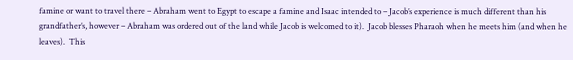famine or want to travel there – Abraham went to Egypt to escape a famine and Isaac intended to – Jacob’s experience is much different than his grandfather’s, however – Abraham was ordered out of the land while Jacob is welcomed to it).  Jacob blesses Pharaoh when he meets him (and when he leaves).  This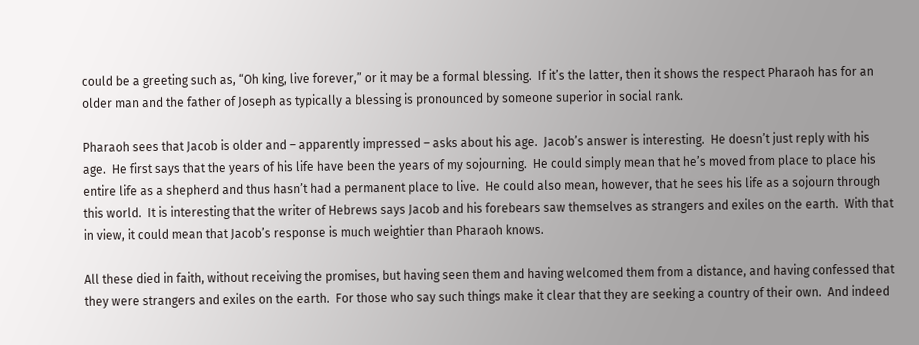could be a greeting such as, “Oh king, live forever,” or it may be a formal blessing.  If it’s the latter, then it shows the respect Pharaoh has for an older man and the father of Joseph as typically a blessing is pronounced by someone superior in social rank.

Pharaoh sees that Jacob is older and – apparently impressed – asks about his age.  Jacob’s answer is interesting.  He doesn’t just reply with his age.  He first says that the years of his life have been the years of my sojourning.  He could simply mean that he’s moved from place to place his entire life as a shepherd and thus hasn’t had a permanent place to live.  He could also mean, however, that he sees his life as a sojourn through this world.  It is interesting that the writer of Hebrews says Jacob and his forebears saw themselves as strangers and exiles on the earth.  With that in view, it could mean that Jacob’s response is much weightier than Pharaoh knows.

All these died in faith, without receiving the promises, but having seen them and having welcomed them from a distance, and having confessed that they were strangers and exiles on the earth.  For those who say such things make it clear that they are seeking a country of their own.  And indeed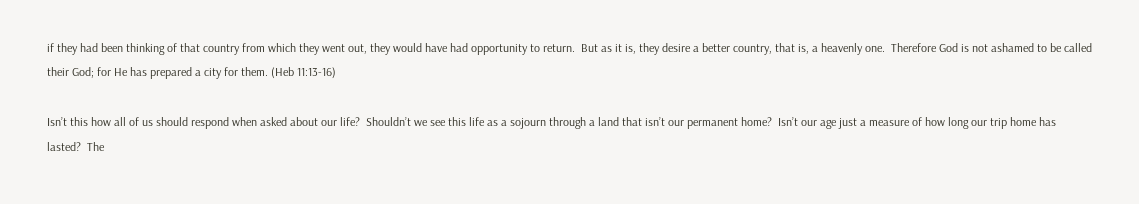if they had been thinking of that country from which they went out, they would have had opportunity to return.  But as it is, they desire a better country, that is, a heavenly one.  Therefore God is not ashamed to be called their God; for He has prepared a city for them. (Heb 11:13-16)

Isn’t this how all of us should respond when asked about our life?  Shouldn’t we see this life as a sojourn through a land that isn’t our permanent home?  Isn’t our age just a measure of how long our trip home has lasted?  The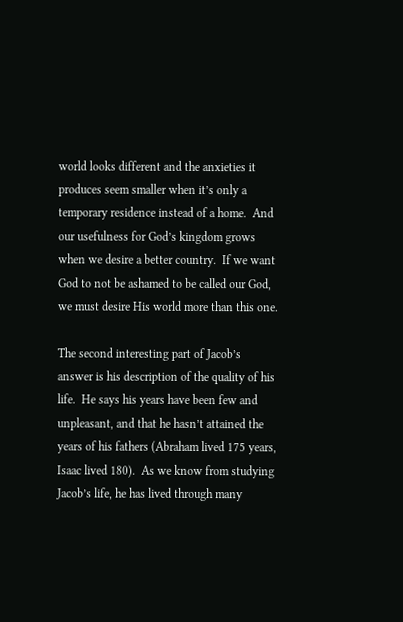world looks different and the anxieties it produces seem smaller when it’s only a temporary residence instead of a home.  And our usefulness for God’s kingdom grows when we desire a better country.  If we want God to not be ashamed to be called our God, we must desire His world more than this one.

The second interesting part of Jacob’s answer is his description of the quality of his life.  He says his years have been few and unpleasant, and that he hasn’t attained the years of his fathers (Abraham lived 175 years, Isaac lived 180).  As we know from studying Jacob’s life, he has lived through many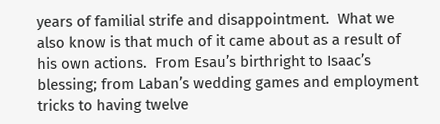years of familial strife and disappointment.  What we also know is that much of it came about as a result of his own actions.  From Esau’s birthright to Isaac’s blessing; from Laban’s wedding games and employment tricks to having twelve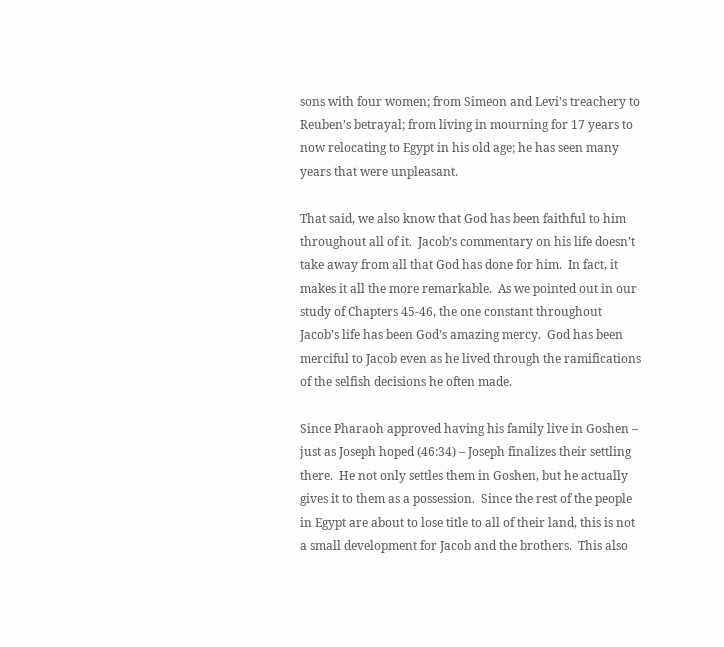sons with four women; from Simeon and Levi’s treachery to Reuben’s betrayal; from living in mourning for 17 years to now relocating to Egypt in his old age; he has seen many years that were unpleasant.

That said, we also know that God has been faithful to him throughout all of it.  Jacob’s commentary on his life doesn’t take away from all that God has done for him.  In fact, it makes it all the more remarkable.  As we pointed out in our study of Chapters 45-46, the one constant throughout Jacob’s life has been God’s amazing mercy.  God has been merciful to Jacob even as he lived through the ramifications of the selfish decisions he often made.

Since Pharaoh approved having his family live in Goshen – just as Joseph hoped (46:34) – Joseph finalizes their settling there.  He not only settles them in Goshen, but he actually gives it to them as a possession.  Since the rest of the people in Egypt are about to lose title to all of their land, this is not a small development for Jacob and the brothers.  This also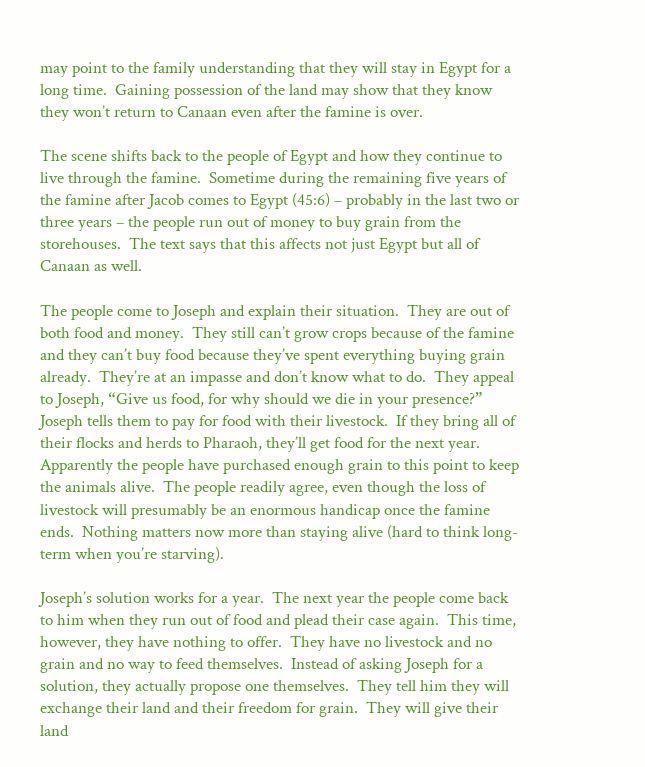may point to the family understanding that they will stay in Egypt for a long time.  Gaining possession of the land may show that they know they won’t return to Canaan even after the famine is over.

The scene shifts back to the people of Egypt and how they continue to live through the famine.  Sometime during the remaining five years of the famine after Jacob comes to Egypt (45:6) – probably in the last two or three years – the people run out of money to buy grain from the storehouses.  The text says that this affects not just Egypt but all of Canaan as well.

The people come to Joseph and explain their situation.  They are out of both food and money.  They still can’t grow crops because of the famine and they can’t buy food because they’ve spent everything buying grain already.  They’re at an impasse and don’t know what to do.  They appeal to Joseph, “Give us food, for why should we die in your presence?”  Joseph tells them to pay for food with their livestock.  If they bring all of their flocks and herds to Pharaoh, they’ll get food for the next year.  Apparently the people have purchased enough grain to this point to keep the animals alive.  The people readily agree, even though the loss of livestock will presumably be an enormous handicap once the famine ends.  Nothing matters now more than staying alive (hard to think long-term when you’re starving).

Joseph’s solution works for a year.  The next year the people come back to him when they run out of food and plead their case again.  This time, however, they have nothing to offer.  They have no livestock and no grain and no way to feed themselves.  Instead of asking Joseph for a solution, they actually propose one themselves.  They tell him they will exchange their land and their freedom for grain.  They will give their land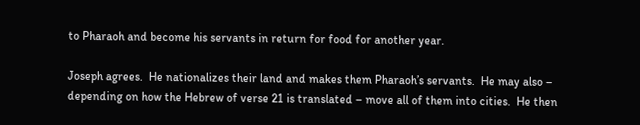to Pharaoh and become his servants in return for food for another year.

Joseph agrees.  He nationalizes their land and makes them Pharaoh’s servants.  He may also – depending on how the Hebrew of verse 21 is translated – move all of them into cities.  He then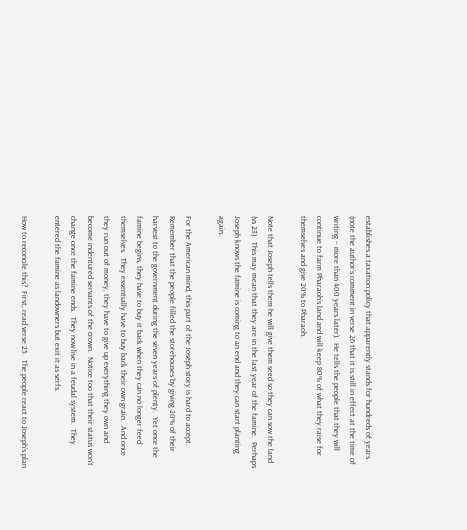establishes a taxation policy that apparently stands for hundreds of years (note the author’s comment in verse 26 that it is still in effect at the time of writing – more than 400 years later).  He tells the people that they will continue to farm Pharaoh’s land and will keep 80% of what they raise for themselves and give 20% to Pharaoh.

Note that Joseph tells them he will give them seed so they can sow the land (vs 23).  This may mean that they are in the last year of the famine.  Perhaps Joseph knows the famine is coming to an end and they can start planting again.

For the American mind, this part of the Joseph story is hard to accept.  Remember that the people filled the storehouses by giving 20% of their harvest to the government during the seven years of plenty.  Yet once the famine begins, they have to buy it back when they can no longer feed themselves.  They essentially have to buy back their own grain.  And once they run out of money, they have to give up everything they own and become indentured servants of the crown.  Notice too that their status won’t change once the famine ends.  They now live in a feudal system.  They entered the famine as landowners but exit it as serfs.

How to reconcile this?  First, read verse 25.  The people react to Joseph’s plan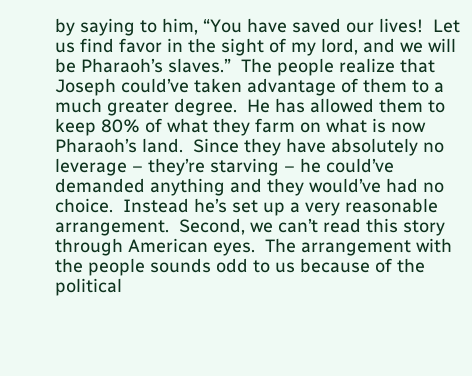by saying to him, “You have saved our lives!  Let us find favor in the sight of my lord, and we will be Pharaoh’s slaves.”  The people realize that Joseph could’ve taken advantage of them to a much greater degree.  He has allowed them to keep 80% of what they farm on what is now Pharaoh’s land.  Since they have absolutely no leverage – they’re starving – he could’ve demanded anything and they would’ve had no choice.  Instead he’s set up a very reasonable arrangement.  Second, we can’t read this story through American eyes.  The arrangement with the people sounds odd to us because of the political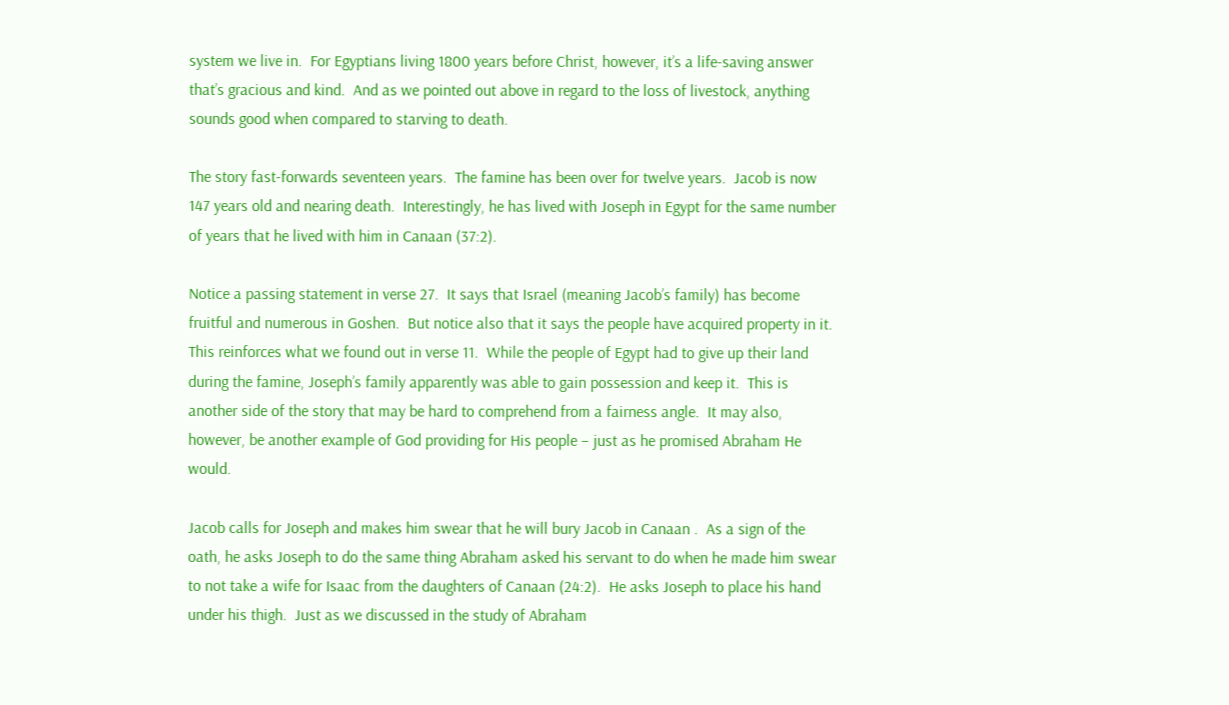system we live in.  For Egyptians living 1800 years before Christ, however, it’s a life-saving answer that’s gracious and kind.  And as we pointed out above in regard to the loss of livestock, anything sounds good when compared to starving to death.

The story fast-forwards seventeen years.  The famine has been over for twelve years.  Jacob is now 147 years old and nearing death.  Interestingly, he has lived with Joseph in Egypt for the same number of years that he lived with him in Canaan (37:2).

Notice a passing statement in verse 27.  It says that Israel (meaning Jacob’s family) has become fruitful and numerous in Goshen.  But notice also that it says the people have acquired property in it.  This reinforces what we found out in verse 11.  While the people of Egypt had to give up their land during the famine, Joseph’s family apparently was able to gain possession and keep it.  This is another side of the story that may be hard to comprehend from a fairness angle.  It may also, however, be another example of God providing for His people – just as he promised Abraham He would.

Jacob calls for Joseph and makes him swear that he will bury Jacob in Canaan .  As a sign of the oath, he asks Joseph to do the same thing Abraham asked his servant to do when he made him swear to not take a wife for Isaac from the daughters of Canaan (24:2).  He asks Joseph to place his hand under his thigh.  Just as we discussed in the study of Abraham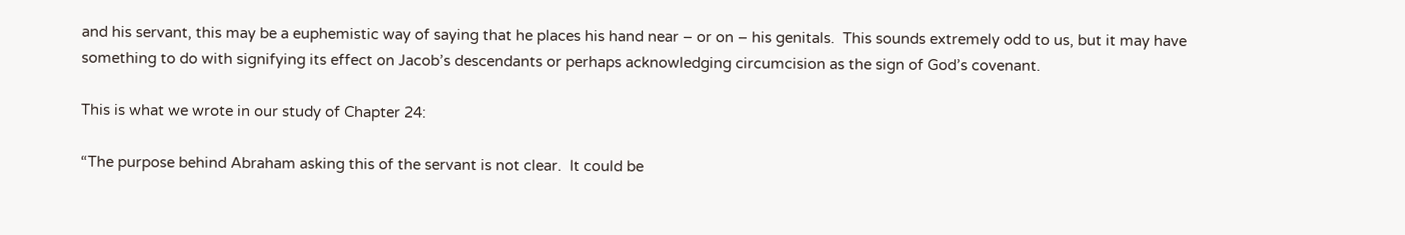and his servant, this may be a euphemistic way of saying that he places his hand near – or on – his genitals.  This sounds extremely odd to us, but it may have something to do with signifying its effect on Jacob’s descendants or perhaps acknowledging circumcision as the sign of God’s covenant.

This is what we wrote in our study of Chapter 24:

“The purpose behind Abraham asking this of the servant is not clear.  It could be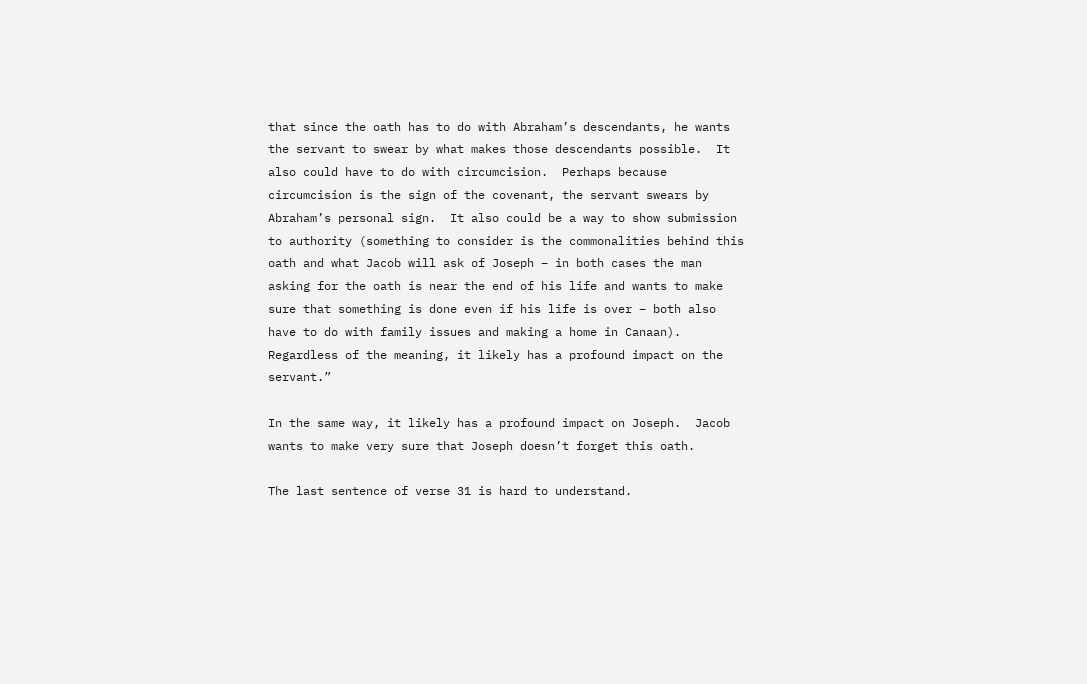that since the oath has to do with Abraham’s descendants, he wants the servant to swear by what makes those descendants possible.  It also could have to do with circumcision.  Perhaps because circumcision is the sign of the covenant, the servant swears by Abraham’s personal sign.  It also could be a way to show submission to authority (something to consider is the commonalities behind this oath and what Jacob will ask of Joseph – in both cases the man asking for the oath is near the end of his life and wants to make sure that something is done even if his life is over – both also have to do with family issues and making a home in Canaan).  Regardless of the meaning, it likely has a profound impact on the servant.”

In the same way, it likely has a profound impact on Joseph.  Jacob wants to make very sure that Joseph doesn’t forget this oath.

The last sentence of verse 31 is hard to understand.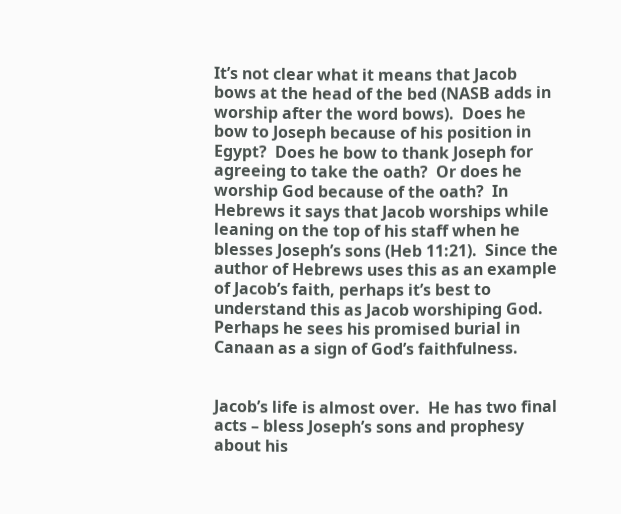It’s not clear what it means that Jacob bows at the head of the bed (NASB adds in worship after the word bows).  Does he bow to Joseph because of his position in Egypt?  Does he bow to thank Joseph for agreeing to take the oath?  Or does he worship God because of the oath?  In Hebrews it says that Jacob worships while leaning on the top of his staff when he blesses Joseph’s sons (Heb 11:21).  Since the author of Hebrews uses this as an example of Jacob’s faith, perhaps it’s best to understand this as Jacob worshiping God.  Perhaps he sees his promised burial in Canaan as a sign of God’s faithfulness.


Jacob’s life is almost over.  He has two final acts – bless Joseph’s sons and prophesy about his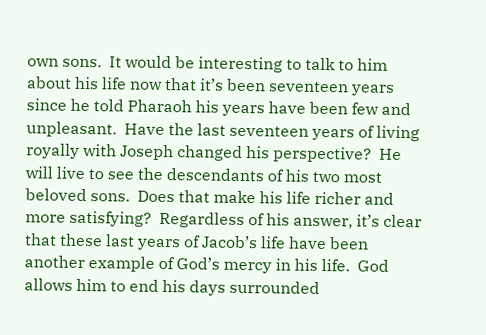own sons.  It would be interesting to talk to him about his life now that it’s been seventeen years since he told Pharaoh his years have been few and unpleasant.  Have the last seventeen years of living royally with Joseph changed his perspective?  He will live to see the descendants of his two most beloved sons.  Does that make his life richer and more satisfying?  Regardless of his answer, it’s clear that these last years of Jacob’s life have been another example of God’s mercy in his life.  God allows him to end his days surrounded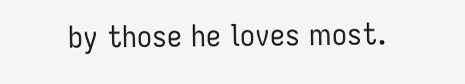by those he loves most.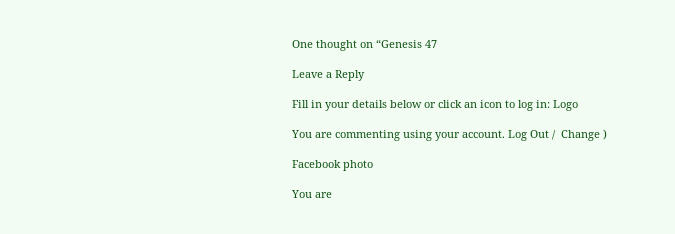One thought on “Genesis 47

Leave a Reply

Fill in your details below or click an icon to log in: Logo

You are commenting using your account. Log Out /  Change )

Facebook photo

You are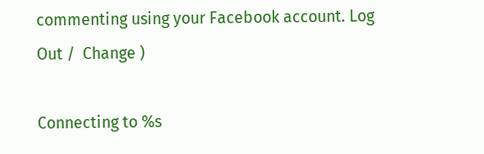commenting using your Facebook account. Log Out /  Change )

Connecting to %s